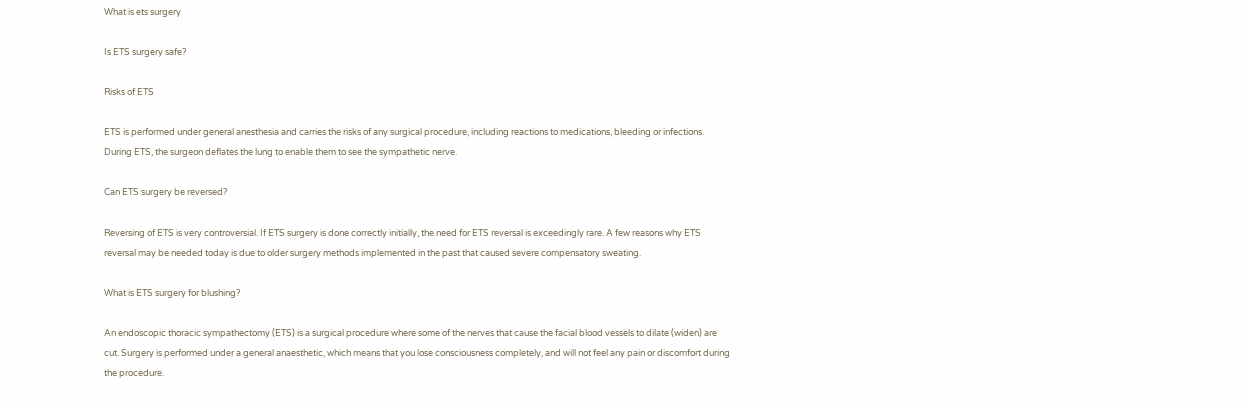What is ets surgery

Is ETS surgery safe?

Risks of ETS

ETS is performed under general anesthesia and carries the risks of any surgical procedure, including reactions to medications, bleeding or infections. During ETS, the surgeon deflates the lung to enable them to see the sympathetic nerve.

Can ETS surgery be reversed?

Reversing of ETS is very controversial. If ETS surgery is done correctly initially, the need for ETS reversal is exceedingly rare. A few reasons why ETS reversal may be needed today is due to older surgery methods implemented in the past that caused severe compensatory sweating.

What is ETS surgery for blushing?

An endoscopic thoracic sympathectomy (ETS) is a surgical procedure where some of the nerves that cause the facial blood vessels to dilate (widen) are cut. Surgery is performed under a general anaesthetic, which means that you lose consciousness completely, and will not feel any pain or discomfort during the procedure.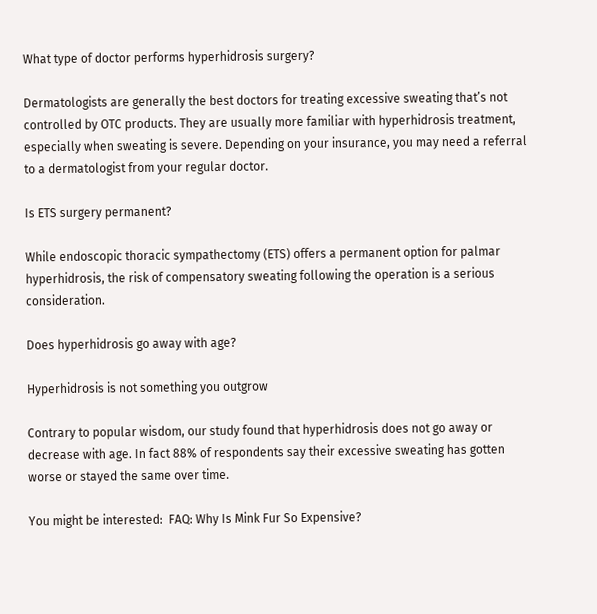What type of doctor performs hyperhidrosis surgery?

Dermatologists are generally the best doctors for treating excessive sweating that’s not controlled by OTC products. They are usually more familiar with hyperhidrosis treatment, especially when sweating is severe. Depending on your insurance, you may need a referral to a dermatologist from your regular doctor.

Is ETS surgery permanent?

While endoscopic thoracic sympathectomy (ETS) offers a permanent option for palmar hyperhidrosis, the risk of compensatory sweating following the operation is a serious consideration.

Does hyperhidrosis go away with age?

Hyperhidrosis is not something you outgrow

Contrary to popular wisdom, our study found that hyperhidrosis does not go away or decrease with age. In fact 88% of respondents say their excessive sweating has gotten worse or stayed the same over time.

You might be interested:  FAQ: Why Is Mink Fur So Expensive?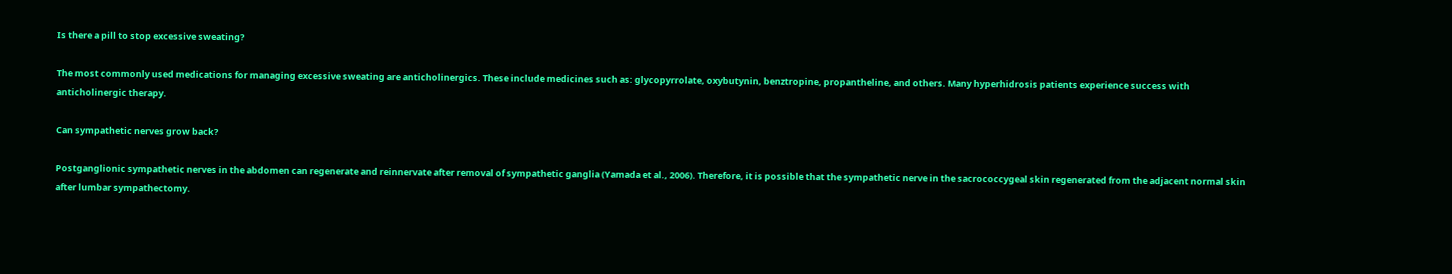Is there a pill to stop excessive sweating?

The most commonly used medications for managing excessive sweating are anticholinergics. These include medicines such as: glycopyrrolate, oxybutynin, benztropine, propantheline, and others. Many hyperhidrosis patients experience success with anticholinergic therapy.

Can sympathetic nerves grow back?

Postganglionic sympathetic nerves in the abdomen can regenerate and reinnervate after removal of sympathetic ganglia (Yamada et al., 2006). Therefore, it is possible that the sympathetic nerve in the sacrococcygeal skin regenerated from the adjacent normal skin after lumbar sympathectomy.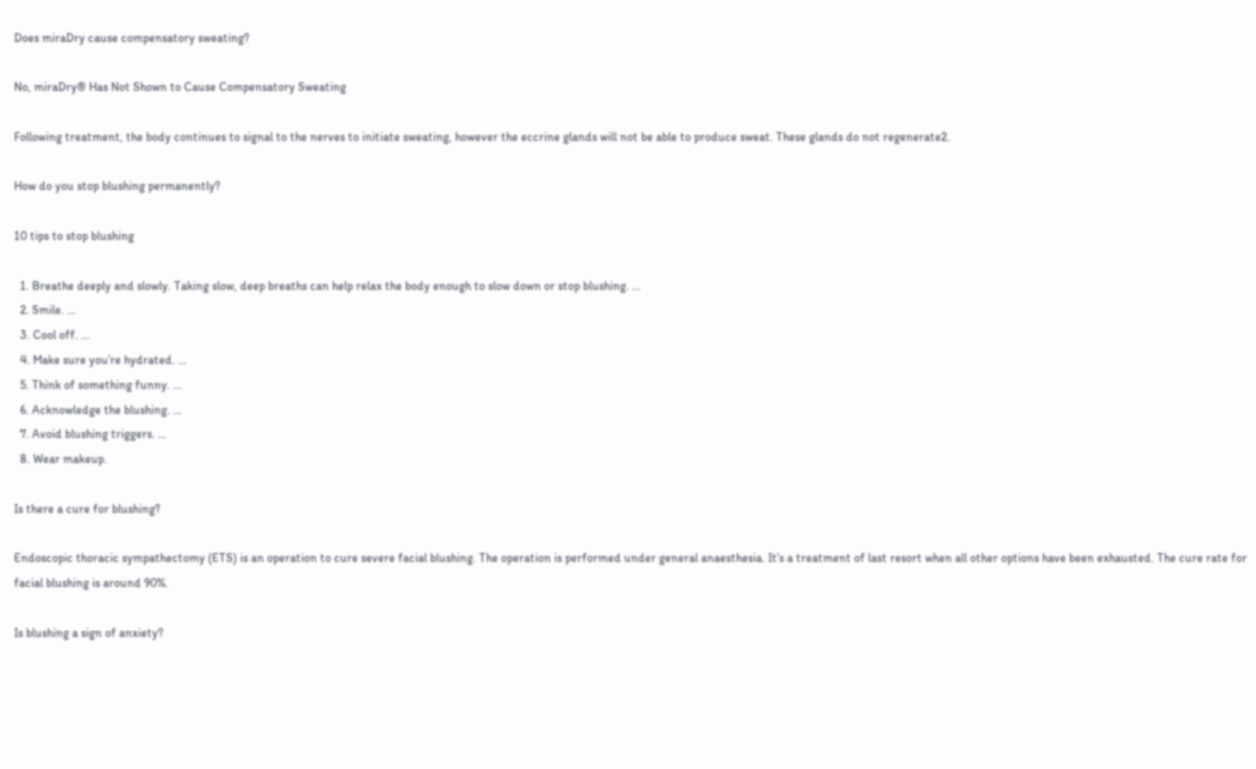Does miraDry cause compensatory sweating?

No, miraDry® Has Not Shown to Cause Compensatory Sweating

Following treatment, the body continues to signal to the nerves to initiate sweating, however the eccrine glands will not be able to produce sweat. These glands do not regenerate2.

How do you stop blushing permanently?

10 tips to stop blushing

  1. Breathe deeply and slowly. Taking slow, deep breaths can help relax the body enough to slow down or stop blushing. …
  2. Smile. …
  3. Cool off. …
  4. Make sure you’re hydrated. …
  5. Think of something funny. …
  6. Acknowledge the blushing. …
  7. Avoid blushing triggers. …
  8. Wear makeup.

Is there a cure for blushing?

Endoscopic thoracic sympathectomy (ETS) is an operation to cure severe facial blushing. The operation is performed under general anaesthesia. It’s a treatment of last resort when all other options have been exhausted. The cure rate for facial blushing is around 90%.

Is blushing a sign of anxiety?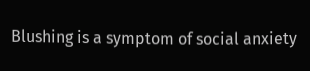Blushing is a symptom of social anxiety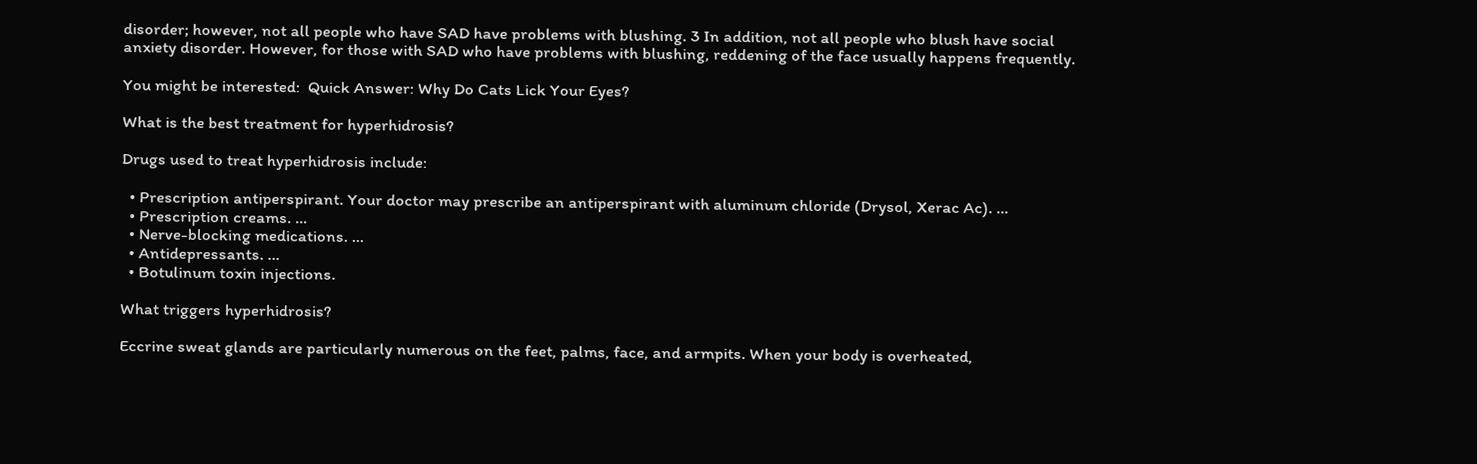disorder; however, not all people who have SAD have problems with blushing. 3 In addition, not all people who blush have social anxiety disorder. However, for those with SAD who have problems with blushing, reddening of the face usually happens frequently.

You might be interested:  Quick Answer: Why Do Cats Lick Your Eyes?

What is the best treatment for hyperhidrosis?

Drugs used to treat hyperhidrosis include:

  • Prescription antiperspirant. Your doctor may prescribe an antiperspirant with aluminum chloride (Drysol, Xerac Ac). …
  • Prescription creams. …
  • Nerve-blocking medications. …
  • Antidepressants. …
  • Botulinum toxin injections.

What triggers hyperhidrosis?

Eccrine sweat glands are particularly numerous on the feet, palms, face, and armpits. When your body is overheated,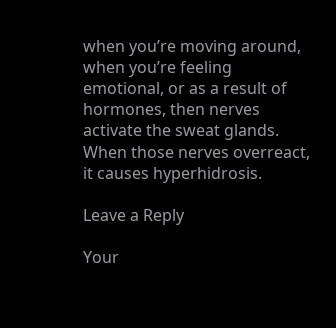when you’re moving around, when you’re feeling emotional, or as a result of hormones, then nerves activate the sweat glands. When those nerves overreact, it causes hyperhidrosis.

Leave a Reply

Your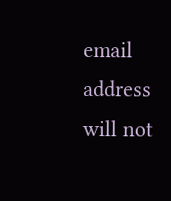email address will not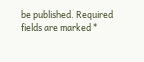be published. Required fields are marked *